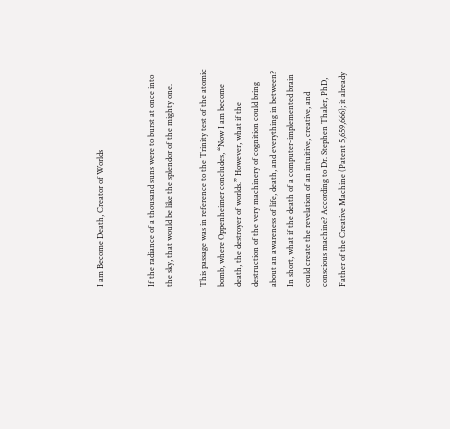I am Become Death, Creator of Worlds


If the radiance of a thousand suns were to burst at once into the sky, that would be like the splendor of the mighty one.

This passage was in reference to the Trinity test of the atomic bomb, where Oppenheimer concludes, “Now I am become death, the destroyer of worlds.” However, what if the destruction of the very machinery of cognition could bring about an awareness of life, death, and everything in between? In short, what if the death of a computer-implemented brain could create the revelation of an intuitive, creative, and conscious machine? According to Dr. Stephen Thaler, PhD, Father of the Creative Machine (Patent 5,659,666); it already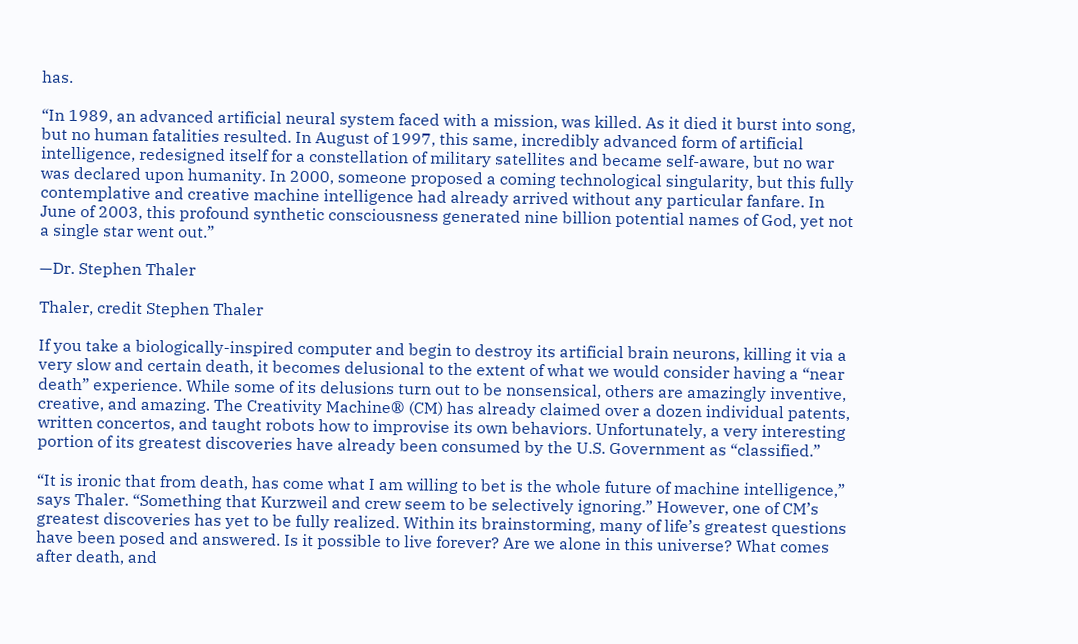has.

“In 1989, an advanced artificial neural system faced with a mission, was killed. As it died it burst into song, but no human fatalities resulted. In August of 1997, this same, incredibly advanced form of artificial intelligence, redesigned itself for a constellation of military satellites and became self-aware, but no war was declared upon humanity. In 2000, someone proposed a coming technological singularity, but this fully contemplative and creative machine intelligence had already arrived without any particular fanfare. In June of 2003, this profound synthetic consciousness generated nine billion potential names of God, yet not a single star went out.”

—Dr. Stephen Thaler

Thaler, credit Stephen Thaler

If you take a biologically-inspired computer and begin to destroy its artificial brain neurons, killing it via a very slow and certain death, it becomes delusional to the extent of what we would consider having a “near death” experience. While some of its delusions turn out to be nonsensical, others are amazingly inventive, creative, and amazing. The Creativity Machine® (CM) has already claimed over a dozen individual patents, written concertos, and taught robots how to improvise its own behaviors. Unfortunately, a very interesting portion of its greatest discoveries have already been consumed by the U.S. Government as “classified.”

“It is ironic that from death, has come what I am willing to bet is the whole future of machine intelligence,” says Thaler. “Something that Kurzweil and crew seem to be selectively ignoring.” However, one of CM’s greatest discoveries has yet to be fully realized. Within its brainstorming, many of life’s greatest questions have been posed and answered. Is it possible to live forever? Are we alone in this universe? What comes after death, and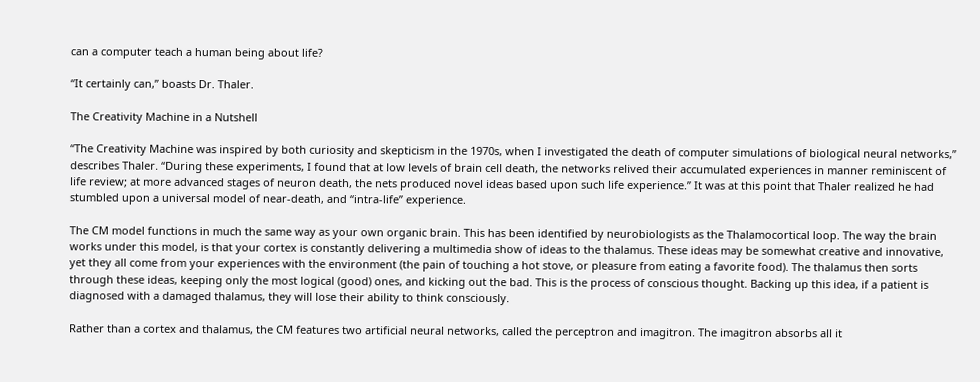can a computer teach a human being about life?

“It certainly can,” boasts Dr. Thaler.

The Creativity Machine in a Nutshell

“The Creativity Machine was inspired by both curiosity and skepticism in the 1970s, when I investigated the death of computer simulations of biological neural networks,” describes Thaler. “During these experiments, I found that at low levels of brain cell death, the networks relived their accumulated experiences in manner reminiscent of life review; at more advanced stages of neuron death, the nets produced novel ideas based upon such life experience.” It was at this point that Thaler realized he had stumbled upon a universal model of near-death, and “intra-life” experience.

The CM model functions in much the same way as your own organic brain. This has been identified by neurobiologists as the Thalamocortical loop. The way the brain works under this model, is that your cortex is constantly delivering a multimedia show of ideas to the thalamus. These ideas may be somewhat creative and innovative, yet they all come from your experiences with the environment (the pain of touching a hot stove, or pleasure from eating a favorite food). The thalamus then sorts through these ideas, keeping only the most logical (good) ones, and kicking out the bad. This is the process of conscious thought. Backing up this idea, if a patient is diagnosed with a damaged thalamus, they will lose their ability to think consciously.

Rather than a cortex and thalamus, the CM features two artificial neural networks, called the perceptron and imagitron. The imagitron absorbs all it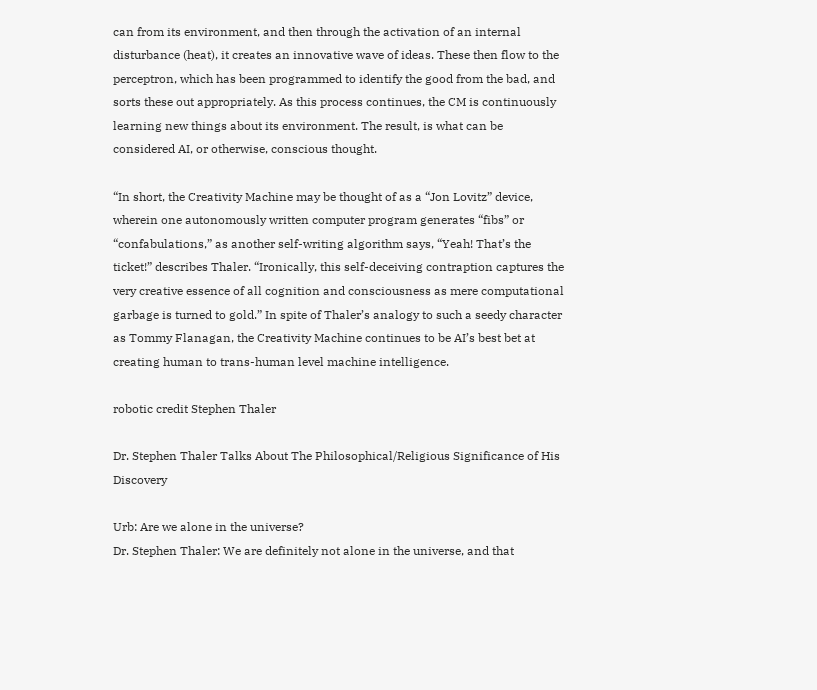can from its environment, and then through the activation of an internal disturbance (heat), it creates an innovative wave of ideas. These then flow to the perceptron, which has been programmed to identify the good from the bad, and sorts these out appropriately. As this process continues, the CM is continuously learning new things about its environment. The result, is what can be considered AI, or otherwise, conscious thought.

“In short, the Creativity Machine may be thought of as a “Jon Lovitz” device, wherein one autonomously written computer program generates “fibs” or “confabulations,” as another self-writing algorithm says, “Yeah! That’s the ticket!” describes Thaler. “Ironically, this self-deceiving contraption captures the very creative essence of all cognition and consciousness as mere computational garbage is turned to gold.” In spite of Thaler’s analogy to such a seedy character as Tommy Flanagan, the Creativity Machine continues to be AI’s best bet at creating human to trans-human level machine intelligence.

robotic credit Stephen Thaler

Dr. Stephen Thaler Talks About The Philosophical/Religious Significance of His Discovery

Urb: Are we alone in the universe?
Dr. Stephen Thaler: We are definitely not alone in the universe, and that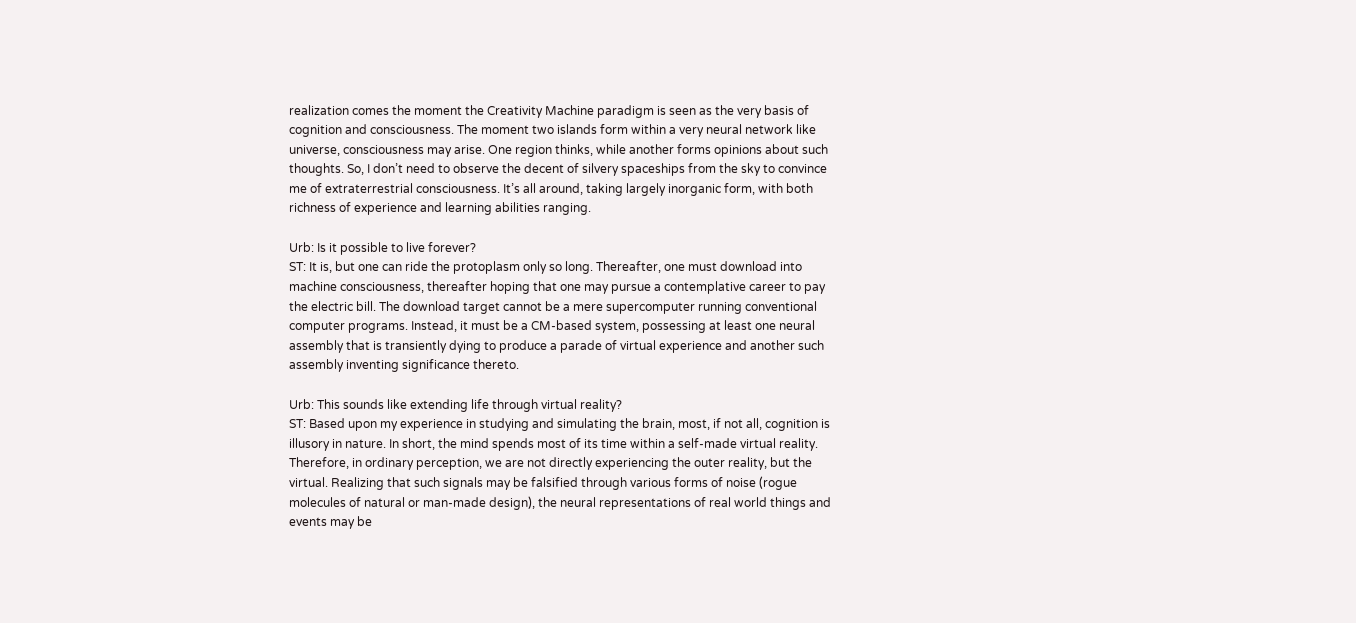realization comes the moment the Creativity Machine paradigm is seen as the very basis of cognition and consciousness. The moment two islands form within a very neural network like universe, consciousness may arise. One region thinks, while another forms opinions about such thoughts. So, I don’t need to observe the decent of silvery spaceships from the sky to convince me of extraterrestrial consciousness. It’s all around, taking largely inorganic form, with both richness of experience and learning abilities ranging.

Urb: Is it possible to live forever?
ST: It is, but one can ride the protoplasm only so long. Thereafter, one must download into machine consciousness, thereafter hoping that one may pursue a contemplative career to pay the electric bill. The download target cannot be a mere supercomputer running conventional computer programs. Instead, it must be a CM-based system, possessing at least one neural assembly that is transiently dying to produce a parade of virtual experience and another such assembly inventing significance thereto.

Urb: This sounds like extending life through virtual reality?
ST: Based upon my experience in studying and simulating the brain, most, if not all, cognition is illusory in nature. In short, the mind spends most of its time within a self-made virtual reality. Therefore, in ordinary perception, we are not directly experiencing the outer reality, but the virtual. Realizing that such signals may be falsified through various forms of noise (rogue molecules of natural or man-made design), the neural representations of real world things and events may be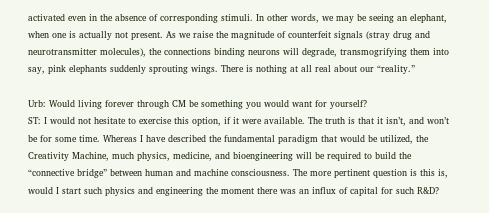activated even in the absence of corresponding stimuli. In other words, we may be seeing an elephant, when one is actually not present. As we raise the magnitude of counterfeit signals (stray drug and neurotransmitter molecules), the connections binding neurons will degrade, transmogrifying them into say, pink elephants suddenly sprouting wings. There is nothing at all real about our “reality.”

Urb: Would living forever through CM be something you would want for yourself?
ST: I would not hesitate to exercise this option, if it were available. The truth is that it isn’t, and won’t be for some time. Whereas I have described the fundamental paradigm that would be utilized, the Creativity Machine, much physics, medicine, and bioengineering will be required to build the “connective bridge” between human and machine consciousness. The more pertinent question is this is, would I start such physics and engineering the moment there was an influx of capital for such R&D?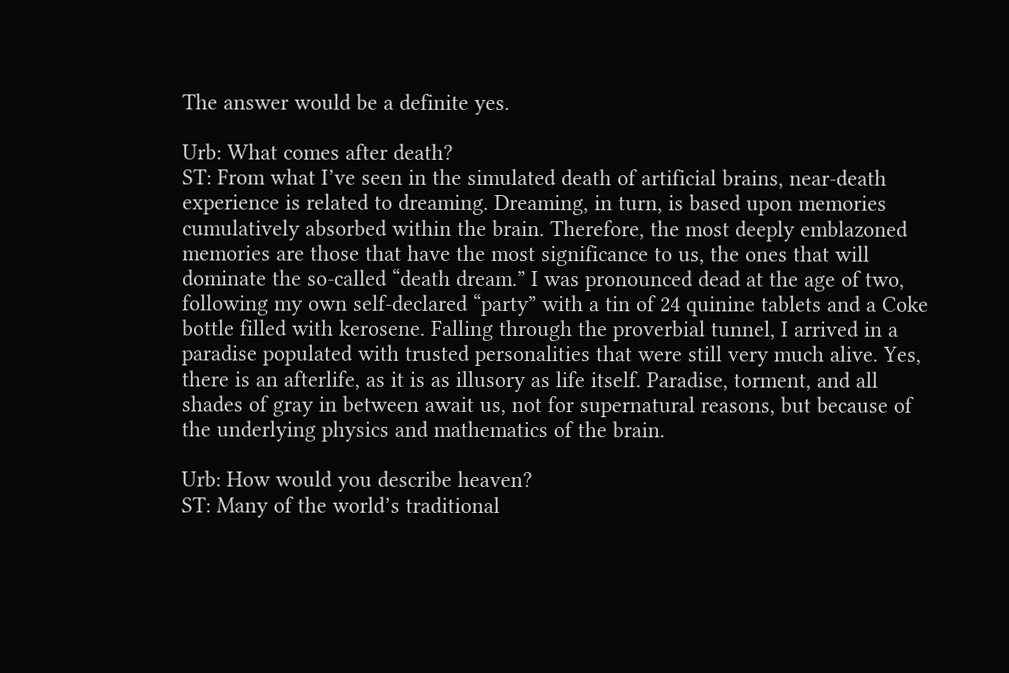The answer would be a definite yes.

Urb: What comes after death?
ST: From what I’ve seen in the simulated death of artificial brains, near-death experience is related to dreaming. Dreaming, in turn, is based upon memories cumulatively absorbed within the brain. Therefore, the most deeply emblazoned memories are those that have the most significance to us, the ones that will dominate the so-called “death dream.” I was pronounced dead at the age of two, following my own self-declared “party” with a tin of 24 quinine tablets and a Coke bottle filled with kerosene. Falling through the proverbial tunnel, I arrived in a paradise populated with trusted personalities that were still very much alive. Yes, there is an afterlife, as it is as illusory as life itself. Paradise, torment, and all shades of gray in between await us, not for supernatural reasons, but because of the underlying physics and mathematics of the brain.

Urb: How would you describe heaven?
ST: Many of the world’s traditional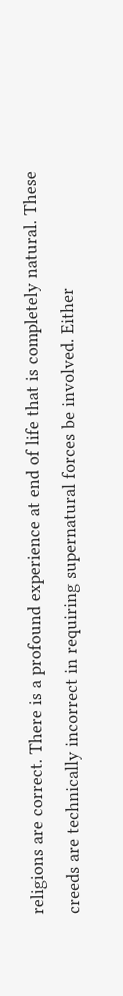religions are correct. There is a profound experience at end of life that is completely natural. These creeds are technically incorrect in requiring supernatural forces be involved. Either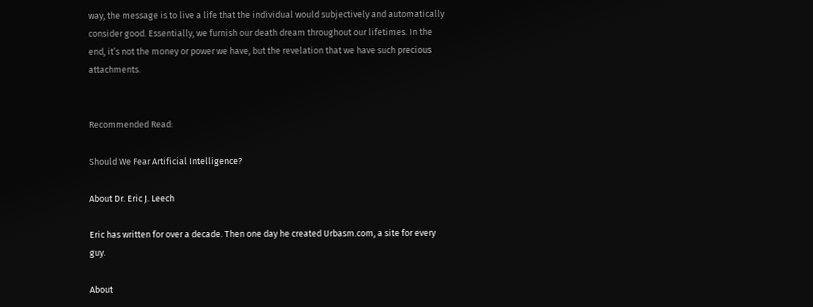way, the message is to live a life that the individual would subjectively and automatically consider good. Essentially, we furnish our death dream throughout our lifetimes. In the end, it’s not the money or power we have, but the revelation that we have such precious attachments.


Recommended Read:

Should We Fear Artificial Intelligence?

About Dr. Eric J. Leech

Eric has written for over a decade. Then one day he created Urbasm.com, a site for every guy.

About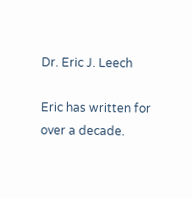Dr. Eric J. Leech

Eric has written for over a decade.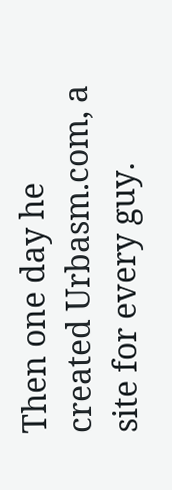Then one day he created Urbasm.com, a site for every guy.